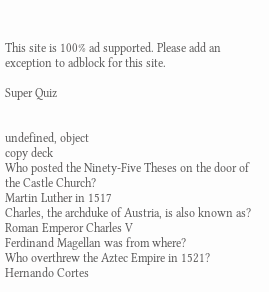This site is 100% ad supported. Please add an exception to adblock for this site.

Super Quiz


undefined, object
copy deck
Who posted the Ninety-Five Theses on the door of the Castle Church?
Martin Luther in 1517
Charles, the archduke of Austria, is also known as?
Roman Emperor Charles V
Ferdinand Magellan was from where?
Who overthrew the Aztec Empire in 1521?
Hernando Cortes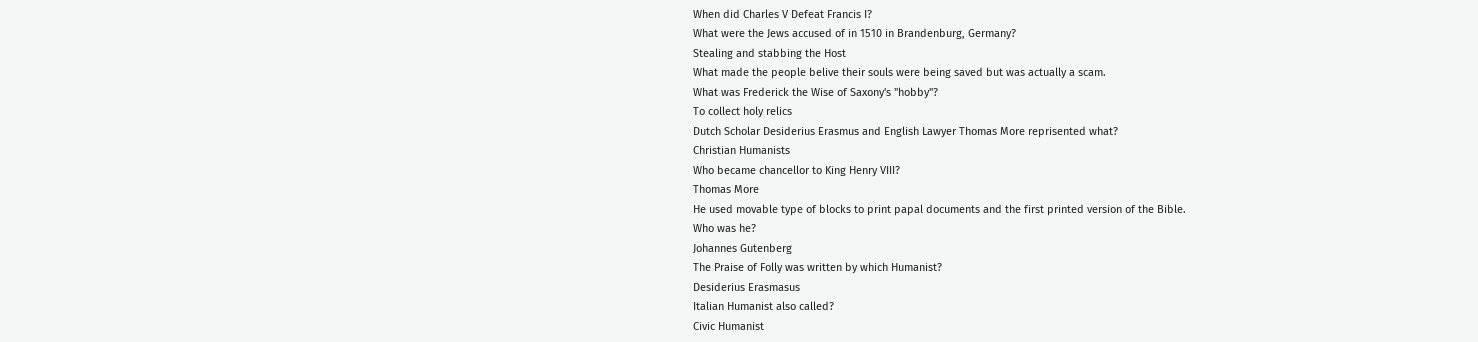When did Charles V Defeat Francis I?
What were the Jews accused of in 1510 in Brandenburg, Germany?
Stealing and stabbing the Host
What made the people belive their souls were being saved but was actually a scam.
What was Frederick the Wise of Saxony's "hobby"?
To collect holy relics
Dutch Scholar Desiderius Erasmus and English Lawyer Thomas More reprisented what?
Christian Humanists
Who became chancellor to King Henry VIII?
Thomas More
He used movable type of blocks to print papal documents and the first printed version of the Bible.
Who was he?
Johannes Gutenberg
The Praise of Folly was written by which Humanist?
Desiderius Erasmasus
Italian Humanist also called?
Civic Humanist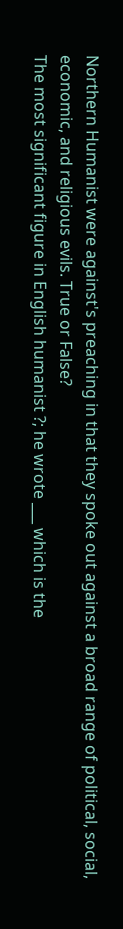Northern Humanist were against's preaching in that they spoke out against a broad range of political, social, economic, and religious evils. True or False?
The most significant figure in English humanist ?; he wrote ___ which is the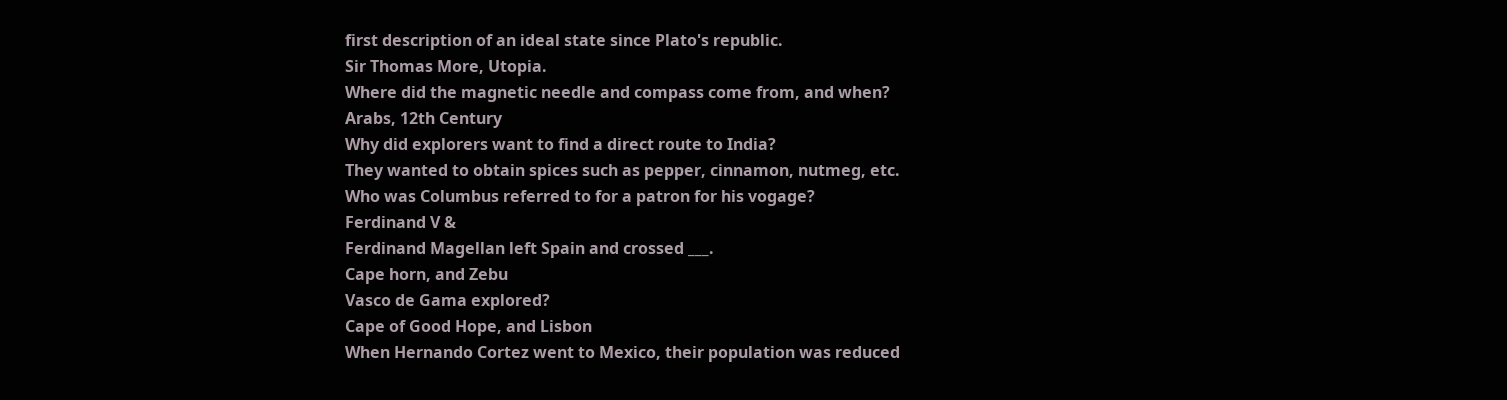first description of an ideal state since Plato's republic.
Sir Thomas More, Utopia.
Where did the magnetic needle and compass come from, and when?
Arabs, 12th Century
Why did explorers want to find a direct route to India?
They wanted to obtain spices such as pepper, cinnamon, nutmeg, etc.
Who was Columbus referred to for a patron for his vogage?
Ferdinand V &
Ferdinand Magellan left Spain and crossed ___.
Cape horn, and Zebu
Vasco de Gama explored?
Cape of Good Hope, and Lisbon
When Hernando Cortez went to Mexico, their population was reduced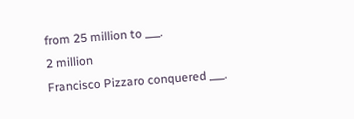from 25 million to ___.
2 million
Francisco Pizzaro conquered ___.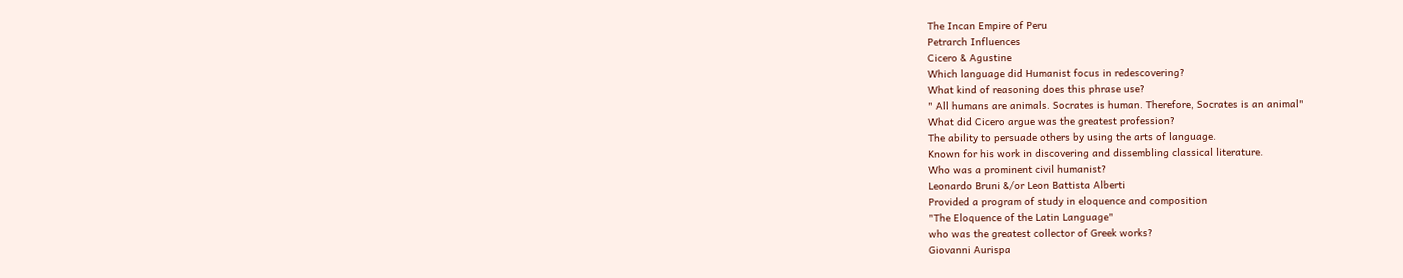The Incan Empire of Peru
Petrarch Influences
Cicero & Agustine
Which language did Humanist focus in redescovering?
What kind of reasoning does this phrase use?
" All humans are animals. Socrates is human. Therefore, Socrates is an animal"
What did Cicero argue was the greatest profession?
The ability to persuade others by using the arts of language.
Known for his work in discovering and dissembling classical literature.
Who was a prominent civil humanist?
Leonardo Bruni &/or Leon Battista Alberti
Provided a program of study in eloquence and composition
"The Eloquence of the Latin Language"
who was the greatest collector of Greek works?
Giovanni Aurispa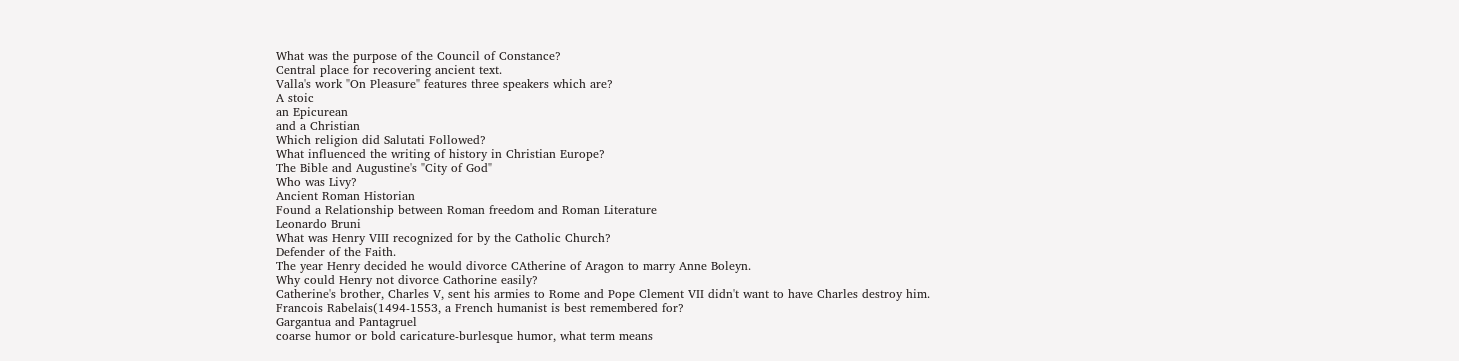What was the purpose of the Council of Constance?
Central place for recovering ancient text.
Valla's work "On Pleasure" features three speakers which are?
A stoic
an Epicurean
and a Christian
Which religion did Salutati Followed?
What influenced the writing of history in Christian Europe?
The Bible and Augustine's "City of God"
Who was Livy?
Ancient Roman Historian
Found a Relationship between Roman freedom and Roman Literature
Leonardo Bruni
What was Henry VIII recognized for by the Catholic Church?
Defender of the Faith.
The year Henry decided he would divorce CAtherine of Aragon to marry Anne Boleyn.
Why could Henry not divorce Cathorine easily?
Catherine's brother, Charles V, sent his armies to Rome and Pope Clement VII didn't want to have Charles destroy him.
Francois Rabelais(1494-1553, a French humanist is best remembered for?
Gargantua and Pantagruel
coarse humor or bold caricature-burlesque humor, what term means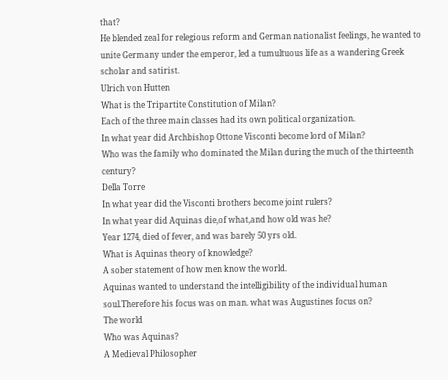that?
He blended zeal for relegious reform and German nationalist feelings, he wanted to unite Germany under the emperor, led a tumultuous life as a wandering Greek scholar and satirist.
Ulrich von Hutten
What is the Tripartite Constitution of Milan?
Each of the three main classes had its own political organization.
In what year did Archbishop Ottone Visconti become lord of Milan?
Who was the family who dominated the Milan during the much of the thirteenth century?
Della Torre
In what year did the Visconti brothers become joint rulers?
In what year did Aquinas die,of what,and how old was he?
Year 1274, died of fever, and was barely 50 yrs old.
What is Aquinas theory of knowledge?
A sober statement of how men know the world.
Aquinas wanted to understand the intelligibility of the individual human soul.Therefore his focus was on man. what was Augustines focus on?
The world
Who was Aquinas?
A Medieval Philosopher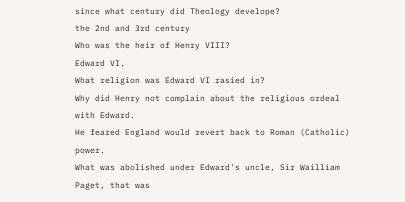since what century did Theology develope?
the 2nd and 3rd century
Who was the heir of Henry VIII?
Edward VI.
What religion was Edward VI rasied in?
Why did Henry not complain about the religious ordeal with Edward.
He feared England would revert back to Roman (Catholic) power.
What was abolished under Edward's uncle, Sir Wailliam Paget, that was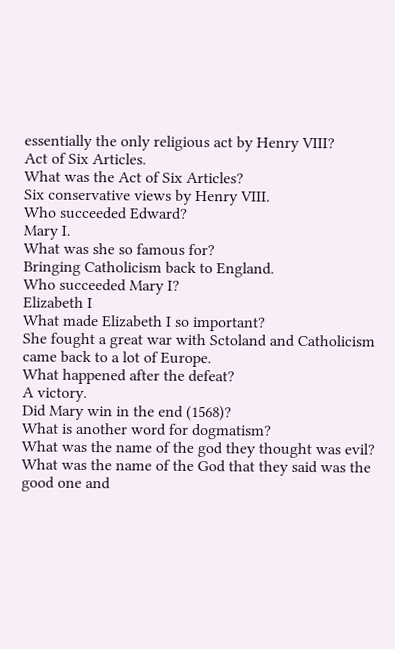essentially the only religious act by Henry VIII?
Act of Six Articles.
What was the Act of Six Articles?
Six conservative views by Henry VIII.
Who succeeded Edward?
Mary I.
What was she so famous for?
Bringing Catholicism back to England.
Who succeeded Mary I?
Elizabeth I
What made Elizabeth I so important?
She fought a great war with Sctoland and Catholicism came back to a lot of Europe.
What happened after the defeat?
A victory.
Did Mary win in the end (1568)?
What is another word for dogmatism?
What was the name of the god they thought was evil?
What was the name of the God that they said was the good one and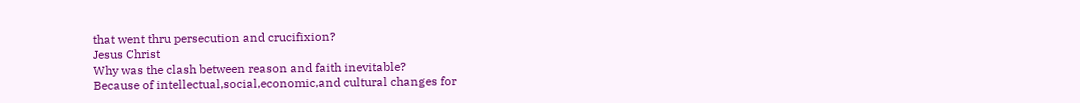that went thru persecution and crucifixion?
Jesus Christ
Why was the clash between reason and faith inevitable?
Because of intellectual,social,economic,and cultural changes for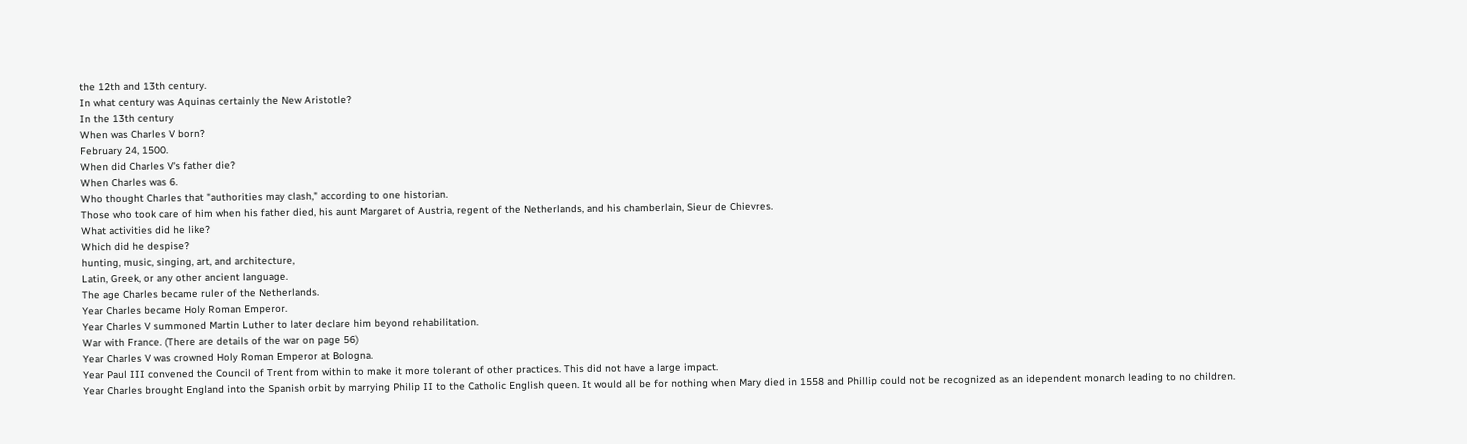the 12th and 13th century.
In what century was Aquinas certainly the New Aristotle?
In the 13th century
When was Charles V born?
February 24, 1500.
When did Charles V's father die?
When Charles was 6.
Who thought Charles that "authorities may clash," according to one historian.
Those who took care of him when his father died, his aunt Margaret of Austria, regent of the Netherlands, and his chamberlain, Sieur de Chievres.
What activities did he like?
Which did he despise?
hunting, music, singing, art, and architecture,
Latin, Greek, or any other ancient language.
The age Charles became ruler of the Netherlands.
Year Charles became Holy Roman Emperor.
Year Charles V summoned Martin Luther to later declare him beyond rehabilitation.
War with France. (There are details of the war on page 56)
Year Charles V was crowned Holy Roman Emperor at Bologna.
Year Paul III convened the Council of Trent from within to make it more tolerant of other practices. This did not have a large impact.
Year Charles brought England into the Spanish orbit by marrying Philip II to the Catholic English queen. It would all be for nothing when Mary died in 1558 and Phillip could not be recognized as an idependent monarch leading to no children.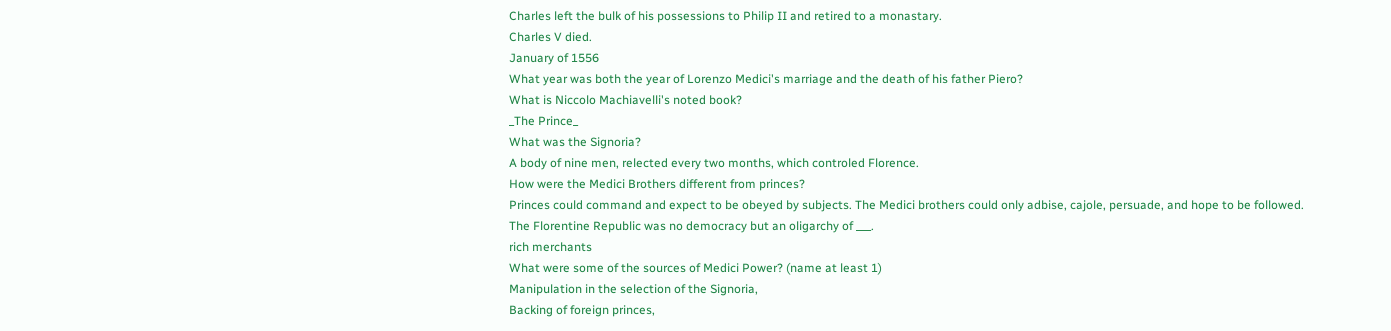Charles left the bulk of his possessions to Philip II and retired to a monastary.
Charles V died.
January of 1556
What year was both the year of Lorenzo Medici's marriage and the death of his father Piero?
What is Niccolo Machiavelli's noted book?
_The Prince_
What was the Signoria?
A body of nine men, relected every two months, which controled Florence.
How were the Medici Brothers different from princes?
Princes could command and expect to be obeyed by subjects. The Medici brothers could only adbise, cajole, persuade, and hope to be followed.
The Florentine Republic was no democracy but an oligarchy of ___.
rich merchants
What were some of the sources of Medici Power? (name at least 1)
Manipulation in the selection of the Signoria,
Backing of foreign princes,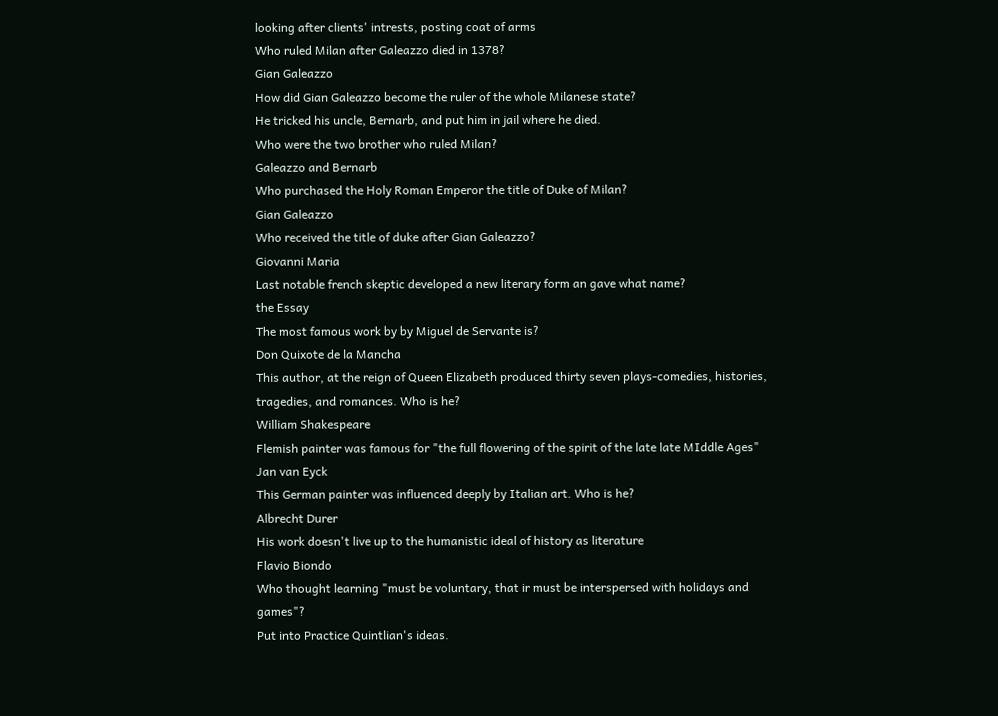looking after clients' intrests, posting coat of arms
Who ruled Milan after Galeazzo died in 1378?
Gian Galeazzo
How did Gian Galeazzo become the ruler of the whole Milanese state?
He tricked his uncle, Bernarb, and put him in jail where he died.
Who were the two brother who ruled Milan?
Galeazzo and Bernarb
Who purchased the Holy Roman Emperor the title of Duke of Milan?
Gian Galeazzo
Who received the title of duke after Gian Galeazzo?
Giovanni Maria
Last notable french skeptic developed a new literary form an gave what name?
the Essay
The most famous work by by Miguel de Servante is?
Don Quixote de la Mancha
This author, at the reign of Queen Elizabeth produced thirty seven plays-comedies, histories, tragedies, and romances. Who is he?
William Shakespeare
Flemish painter was famous for "the full flowering of the spirit of the late late MIddle Ages"
Jan van Eyck
This German painter was influenced deeply by Italian art. Who is he?
Albrecht Durer
His work doesn't live up to the humanistic ideal of history as literature
Flavio Biondo
Who thought learning "must be voluntary, that ir must be interspersed with holidays and games"?
Put into Practice Quintlian's ideas.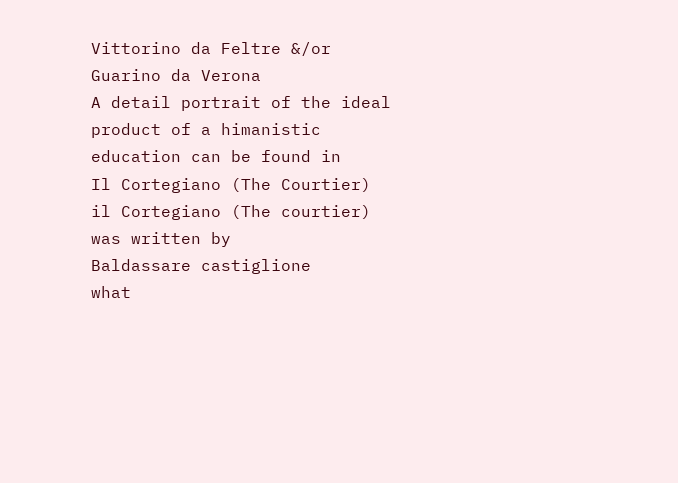Vittorino da Feltre &/or Guarino da Verona
A detail portrait of the ideal product of a himanistic education can be found in
Il Cortegiano (The Courtier)
il Cortegiano (The courtier) was written by
Baldassare castiglione
what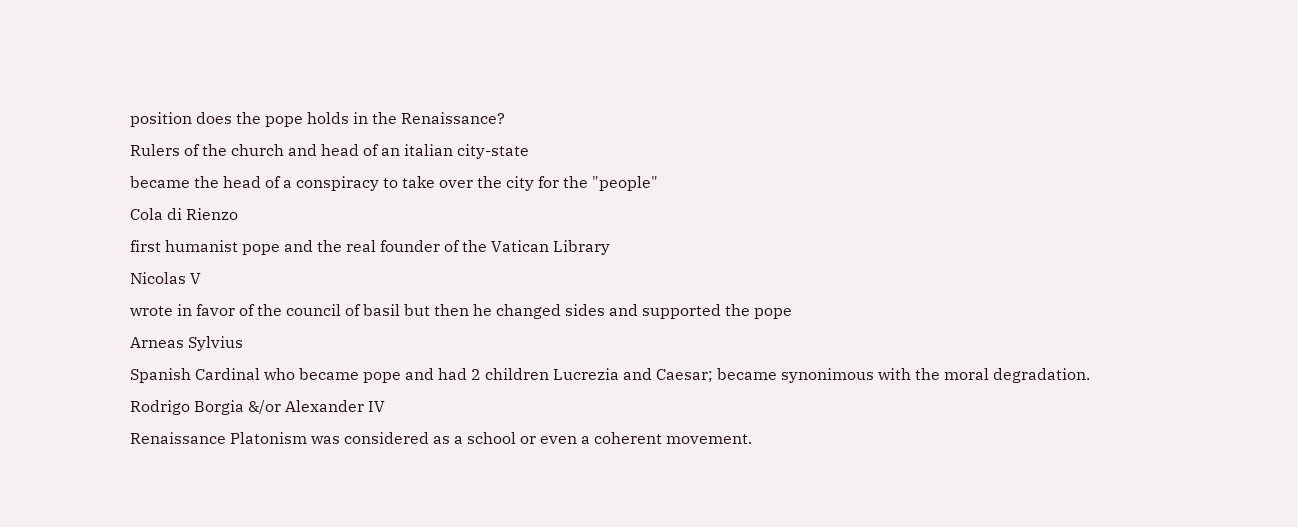position does the pope holds in the Renaissance?
Rulers of the church and head of an italian city-state
became the head of a conspiracy to take over the city for the "people"
Cola di Rienzo
first humanist pope and the real founder of the Vatican Library
Nicolas V
wrote in favor of the council of basil but then he changed sides and supported the pope
Arneas Sylvius
Spanish Cardinal who became pope and had 2 children Lucrezia and Caesar; became synonimous with the moral degradation.
Rodrigo Borgia &/or Alexander IV
Renaissance Platonism was considered as a school or even a coherent movement.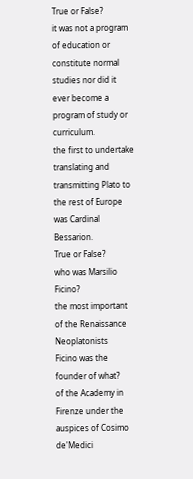True or False?
it was not a program of education or constitute normal studies nor did it ever become a program of study or curriculum.
the first to undertake translating and transmitting Plato to the rest of Europe was Cardinal Bessarion.
True or False?
who was Marsilio Ficino?
the most important of the Renaissance Neoplatonists
Ficino was the founder of what?
of the Academy in Firenze under the auspices of Cosimo de'Medici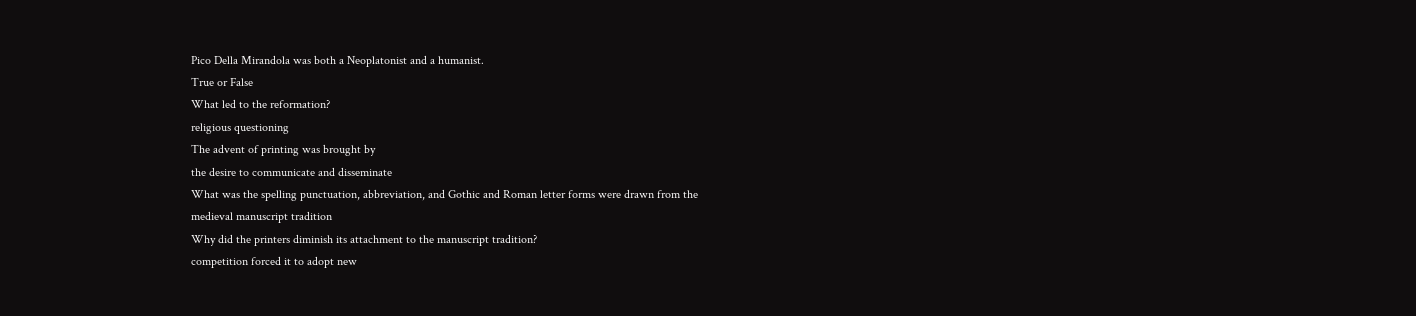Pico Della Mirandola was both a Neoplatonist and a humanist.
True or False
What led to the reformation?
religious questioning
The advent of printing was brought by
the desire to communicate and disseminate
What was the spelling punctuation, abbreviation, and Gothic and Roman letter forms were drawn from the
medieval manuscript tradition
Why did the printers diminish its attachment to the manuscript tradition?
competition forced it to adopt new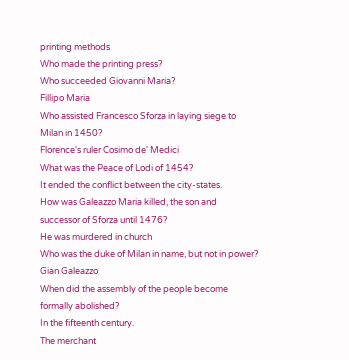printing methods
Who made the printing press?
Who succeeded Giovanni Maria?
Fillipo Maria
Who assisted Francesco Sforza in laying siege to Milan in 1450?
Florence's ruler Cosimo de' Medici
What was the Peace of Lodi of 1454?
It ended the conflict between the city-states.
How was Galeazzo Maria killed, the son and successor of Sforza until 1476?
He was murdered in church
Who was the duke of Milan in name, but not in power?
Gian Galeazzo
When did the assembly of the people become formally abolished?
In the fifteenth century.
The merchant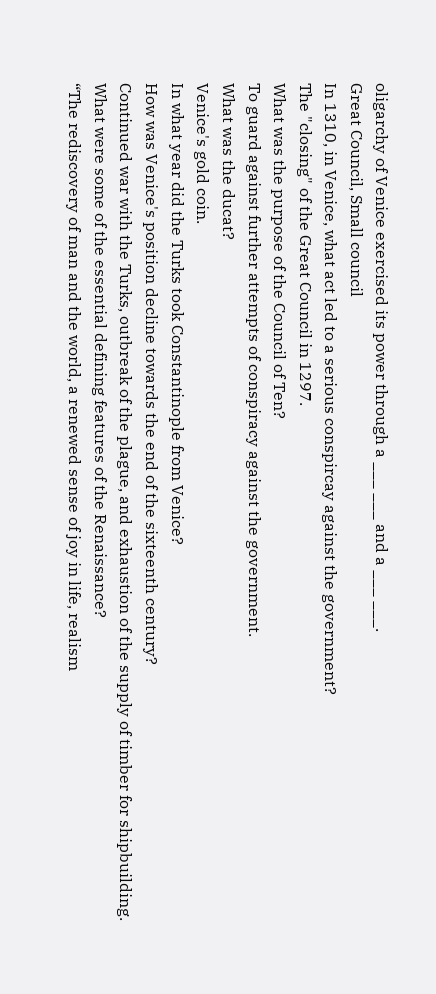oligarchy of Venice exercised its power through a ___ ___ and a ___ ___.
Great Council, Small council
In 1310, in Venice, what act led to a serious conspircay against the government?
The "closing" of the Great Council in 1297.
What was the purpose of the Council of Ten?
To guard against further attempts of conspiracy against the government.
What was the ducat?
Venice's gold coin.
In what year did the Turks took Constantinople from Venice?
How was Venice's position decline towards the end of the sixteenth century?
Continued war with the Turks, outbreak of the plague, and exhaustion of the supply of timber for shipbuilding.
What were some of the essential defining features of the Renaissance?
“The rediscovery of man and the world, a renewed sense of joy in life, realism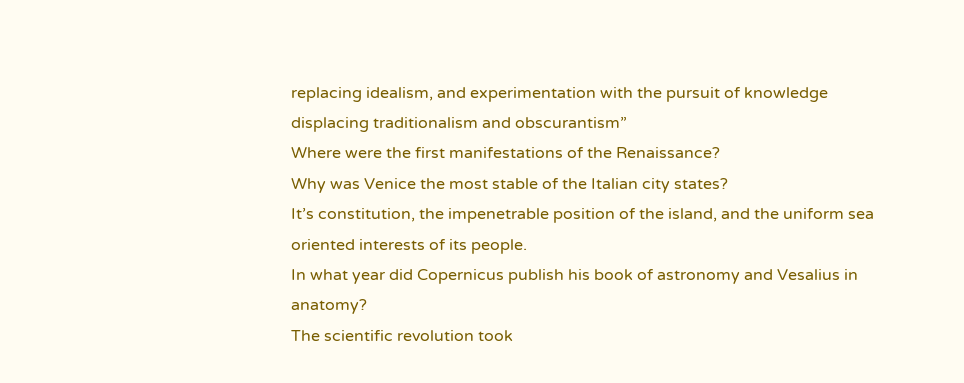replacing idealism, and experimentation with the pursuit of knowledge displacing traditionalism and obscurantism”
Where were the first manifestations of the Renaissance?
Why was Venice the most stable of the Italian city states?
It’s constitution, the impenetrable position of the island, and the uniform sea oriented interests of its people.
In what year did Copernicus publish his book of astronomy and Vesalius in anatomy?
The scientific revolution took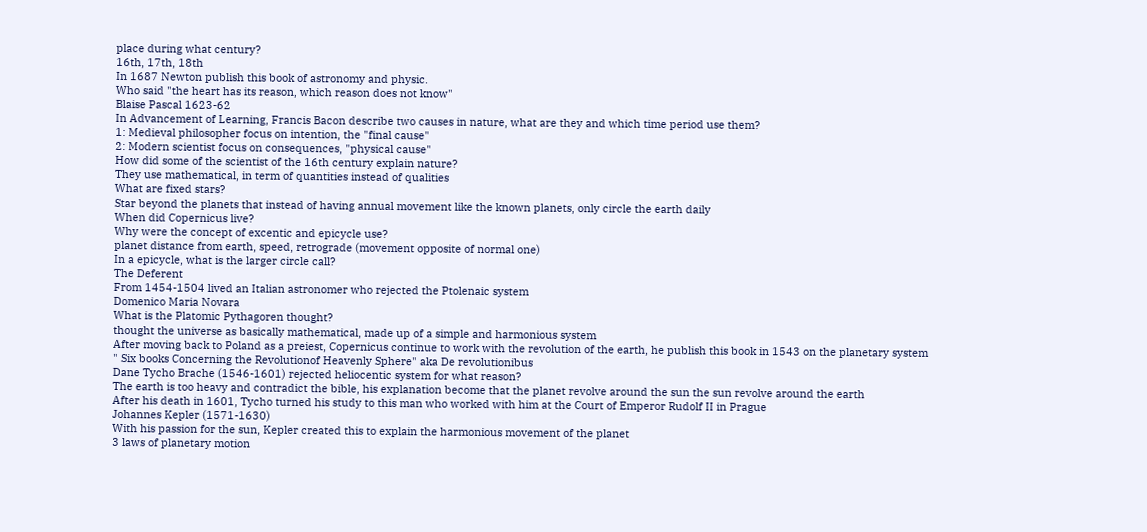place during what century?
16th, 17th, 18th
In 1687 Newton publish this book of astronomy and physic.
Who said "the heart has its reason, which reason does not know"
Blaise Pascal 1623-62
In Advancement of Learning, Francis Bacon describe two causes in nature, what are they and which time period use them?
1: Medieval philosopher focus on intention, the "final cause"
2: Modern scientist focus on consequences, "physical cause"
How did some of the scientist of the 16th century explain nature?
They use mathematical, in term of quantities instead of qualities
What are fixed stars?
Star beyond the planets that instead of having annual movement like the known planets, only circle the earth daily
When did Copernicus live?
Why were the concept of excentic and epicycle use?
planet distance from earth, speed, retrograde (movement opposite of normal one)
In a epicycle, what is the larger circle call?
The Deferent
From 1454-1504 lived an Italian astronomer who rejected the Ptolenaic system
Domenico Maria Novara
What is the Platomic Pythagoren thought?
thought the universe as basically mathematical, made up of a simple and harmonious system
After moving back to Poland as a preiest, Copernicus continue to work with the revolution of the earth, he publish this book in 1543 on the planetary system
" Six books Concerning the Revolutionof Heavenly Sphere" aka De revolutionibus
Dane Tycho Brache (1546-1601) rejected heliocentic system for what reason?
The earth is too heavy and contradict the bible, his explanation become that the planet revolve around the sun the sun revolve around the earth
After his death in 1601, Tycho turned his study to this man who worked with him at the Court of Emperor Rudolf II in Prague
Johannes Kepler (1571-1630)
With his passion for the sun, Kepler created this to explain the harmonious movement of the planet
3 laws of planetary motion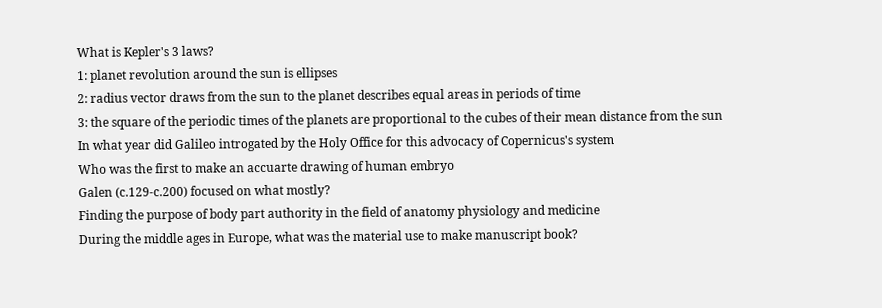What is Kepler's 3 laws?
1: planet revolution around the sun is ellipses
2: radius vector draws from the sun to the planet describes equal areas in periods of time
3: the square of the periodic times of the planets are proportional to the cubes of their mean distance from the sun
In what year did Galileo introgated by the Holy Office for this advocacy of Copernicus's system
Who was the first to make an accuarte drawing of human embryo
Galen (c.129-c.200) focused on what mostly?
Finding the purpose of body part authority in the field of anatomy physiology and medicine
During the middle ages in Europe, what was the material use to make manuscript book?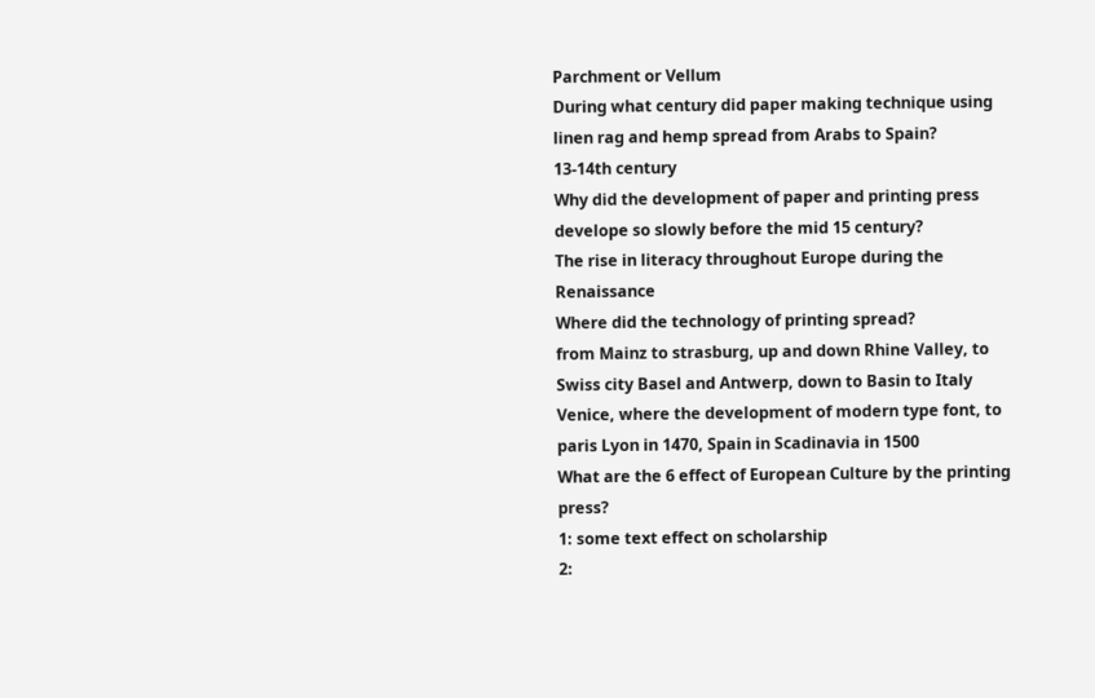Parchment or Vellum
During what century did paper making technique using linen rag and hemp spread from Arabs to Spain?
13-14th century
Why did the development of paper and printing press develope so slowly before the mid 15 century?
The rise in literacy throughout Europe during the Renaissance
Where did the technology of printing spread?
from Mainz to strasburg, up and down Rhine Valley, to Swiss city Basel and Antwerp, down to Basin to Italy Venice, where the development of modern type font, to paris Lyon in 1470, Spain in Scadinavia in 1500
What are the 6 effect of European Culture by the printing press?
1: some text effect on scholarship
2: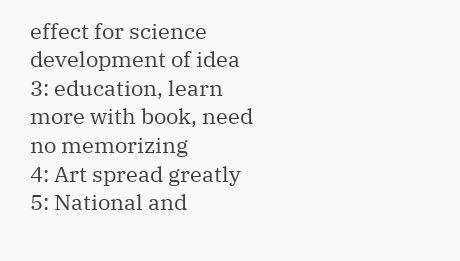effect for science development of idea
3: education, learn more with book, need no memorizing
4: Art spread greatly
5: National and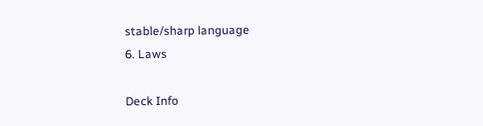stable/sharp language
6. Laws

Deck Info